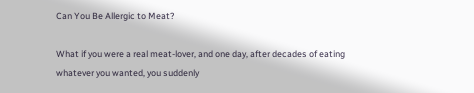Can You Be Allergic to Meat?

What if you were a real meat-lover, and one day, after decades of eating whatever you wanted, you suddenly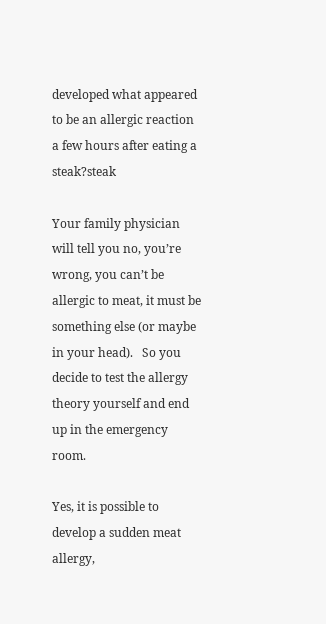developed what appeared to be an allergic reaction a few hours after eating a steak?steak

Your family physician will tell you no, you’re wrong, you can’t be allergic to meat, it must be something else (or maybe in your head).   So you decide to test the allergy theory yourself and end up in the emergency room.

Yes, it is possible to develop a sudden meat allergy,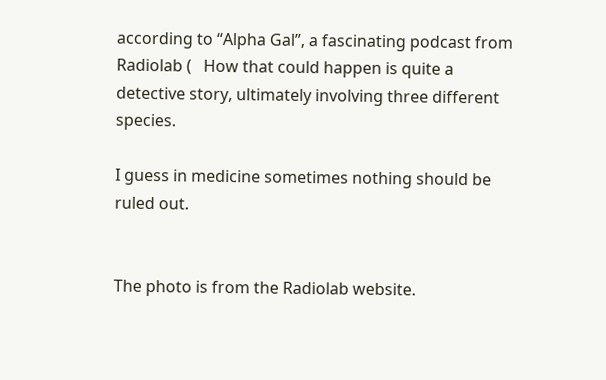according to “Alpha Gal”, a fascinating podcast from Radiolab (   How that could happen is quite a detective story, ultimately involving three different species.

I guess in medicine sometimes nothing should be ruled out.


The photo is from the Radiolab website.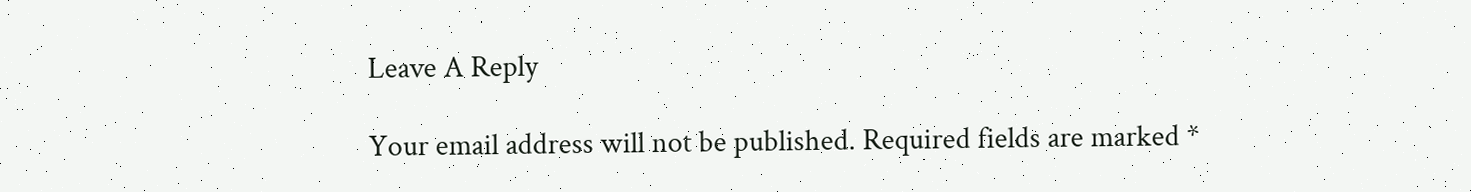Leave A Reply

Your email address will not be published. Required fields are marked *